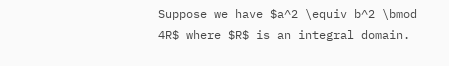Suppose we have $a^2 \equiv b^2 \bmod 4R$ where $R$ is an integral domain.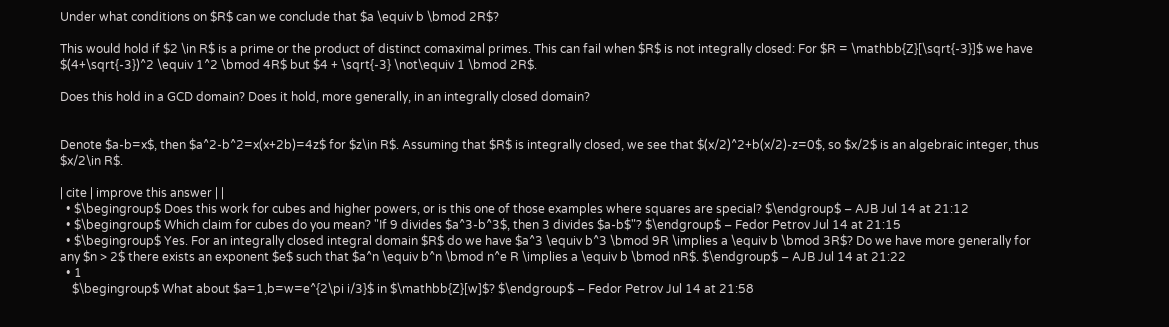Under what conditions on $R$ can we conclude that $a \equiv b \bmod 2R$?

This would hold if $2 \in R$ is a prime or the product of distinct comaximal primes. This can fail when $R$ is not integrally closed: For $R = \mathbb{Z}[\sqrt{-3}]$ we have $(4+\sqrt{-3})^2 \equiv 1^2 \bmod 4R$ but $4 + \sqrt{-3} \not\equiv 1 \bmod 2R$.

Does this hold in a GCD domain? Does it hold, more generally, in an integrally closed domain?


Denote $a-b=x$, then $a^2-b^2=x(x+2b)=4z$ for $z\in R$. Assuming that $R$ is integrally closed, we see that $(x/2)^2+b(x/2)-z=0$, so $x/2$ is an algebraic integer, thus $x/2\in R$.

| cite | improve this answer | |
  • $\begingroup$ Does this work for cubes and higher powers, or is this one of those examples where squares are special? $\endgroup$ – AJB Jul 14 at 21:12
  • $\begingroup$ Which claim for cubes do you mean? "If 9 divides $a^3-b^3$, then 3 divides $a-b$"? $\endgroup$ – Fedor Petrov Jul 14 at 21:15
  • $\begingroup$ Yes. For an integrally closed integral domain $R$ do we have $a^3 \equiv b^3 \bmod 9R \implies a \equiv b \bmod 3R$? Do we have more generally for any $n > 2$ there exists an exponent $e$ such that $a^n \equiv b^n \bmod n^e R \implies a \equiv b \bmod nR$. $\endgroup$ – AJB Jul 14 at 21:22
  • 1
    $\begingroup$ What about $a=1,b=w=e^{2\pi i/3}$ in $\mathbb{Z}[w]$? $\endgroup$ – Fedor Petrov Jul 14 at 21:58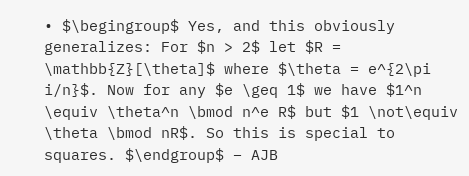• $\begingroup$ Yes, and this obviously generalizes: For $n > 2$ let $R = \mathbb{Z}[\theta]$ where $\theta = e^{2\pi i/n}$. Now for any $e \geq 1$ we have $1^n \equiv \theta^n \bmod n^e R$ but $1 \not\equiv \theta \bmod nR$. So this is special to squares. $\endgroup$ – AJB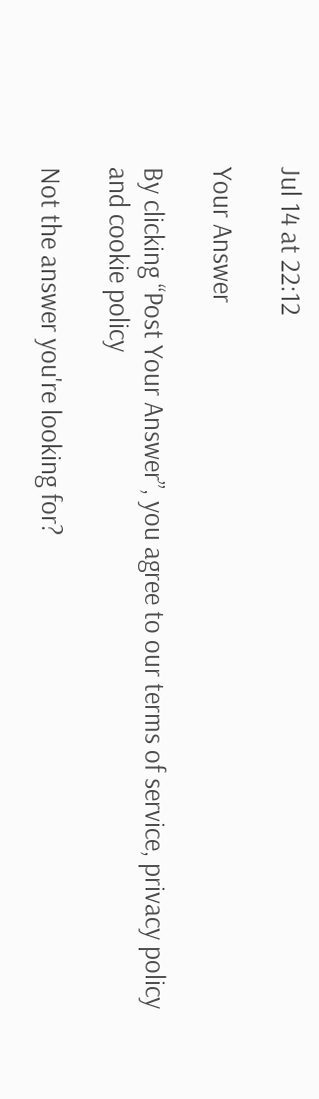Jul 14 at 22:12

Your Answer

By clicking “Post Your Answer”, you agree to our terms of service, privacy policy and cookie policy

Not the answer you're looking for?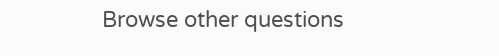Browse other questions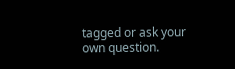tagged or ask your own question.